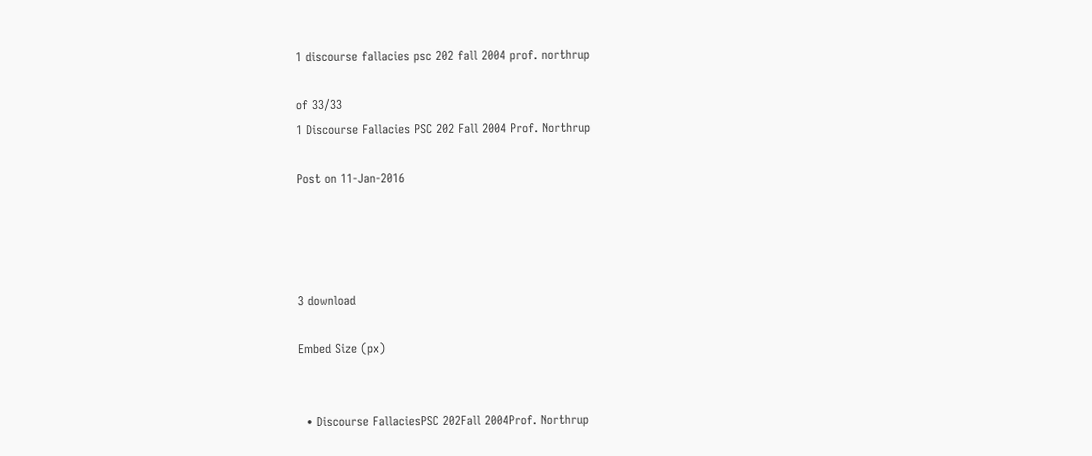1 discourse fallacies psc 202 fall 2004 prof. northrup

of 33/33
1 Discourse Fallacies PSC 202 Fall 2004 Prof. Northrup

Post on 11-Jan-2016




3 download

Embed Size (px)


  • Discourse FallaciesPSC 202Fall 2004Prof. Northrup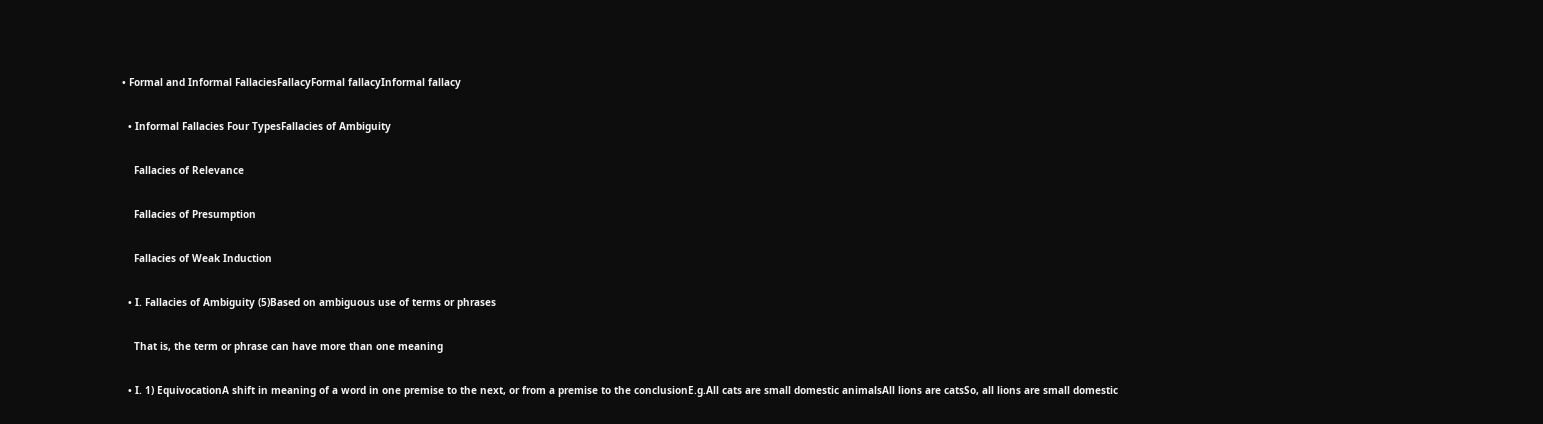• Formal and Informal FallaciesFallacyFormal fallacyInformal fallacy

  • Informal Fallacies Four TypesFallacies of Ambiguity

    Fallacies of Relevance

    Fallacies of Presumption

    Fallacies of Weak Induction

  • I. Fallacies of Ambiguity (5)Based on ambiguous use of terms or phrases

    That is, the term or phrase can have more than one meaning

  • I. 1) EquivocationA shift in meaning of a word in one premise to the next, or from a premise to the conclusionE.g.All cats are small domestic animalsAll lions are catsSo, all lions are small domestic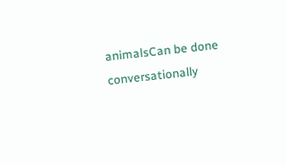animalsCan be done conversationally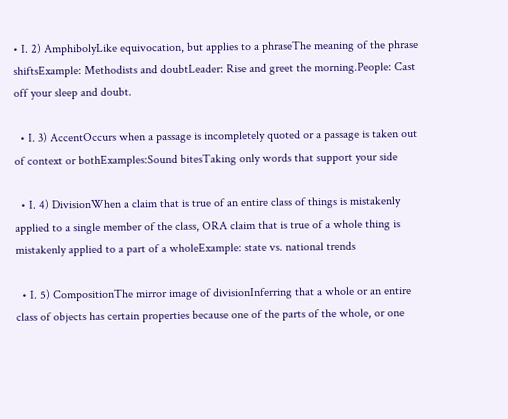• I. 2) AmphibolyLike equivocation, but applies to a phraseThe meaning of the phrase shiftsExample: Methodists and doubtLeader: Rise and greet the morning.People: Cast off your sleep and doubt.

  • I. 3) AccentOccurs when a passage is incompletely quoted or a passage is taken out of context or bothExamples:Sound bitesTaking only words that support your side

  • I. 4) DivisionWhen a claim that is true of an entire class of things is mistakenly applied to a single member of the class, ORA claim that is true of a whole thing is mistakenly applied to a part of a wholeExample: state vs. national trends

  • I. 5) CompositionThe mirror image of divisionInferring that a whole or an entire class of objects has certain properties because one of the parts of the whole, or one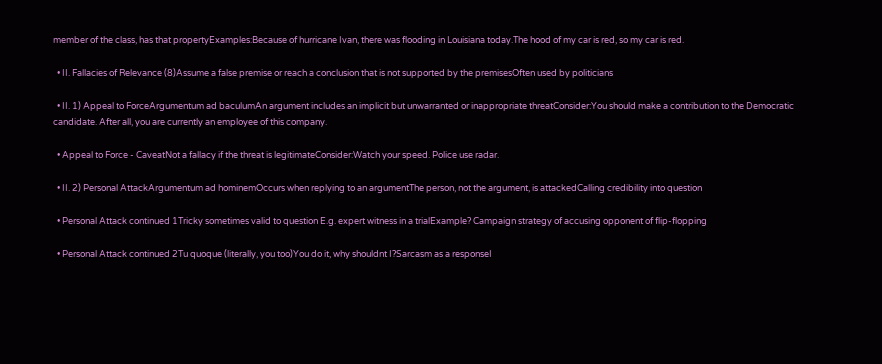member of the class, has that propertyExamples:Because of hurricane Ivan, there was flooding in Louisiana today.The hood of my car is red, so my car is red.

  • II. Fallacies of Relevance (8)Assume a false premise or reach a conclusion that is not supported by the premisesOften used by politicians

  • II. 1) Appeal to ForceArgumentum ad baculumAn argument includes an implicit but unwarranted or inappropriate threatConsider:You should make a contribution to the Democratic candidate. After all, you are currently an employee of this company.

  • Appeal to Force - CaveatNot a fallacy if the threat is legitimateConsider:Watch your speed. Police use radar.

  • II. 2) Personal AttackArgumentum ad hominemOccurs when replying to an argumentThe person, not the argument, is attackedCalling credibility into question

  • Personal Attack continued 1Tricky sometimes valid to question E.g. expert witness in a trialExample? Campaign strategy of accusing opponent of flip-flopping

  • Personal Attack continued 2Tu quoque (literally, you too)You do it, why shouldnt I?Sarcasm as a responseI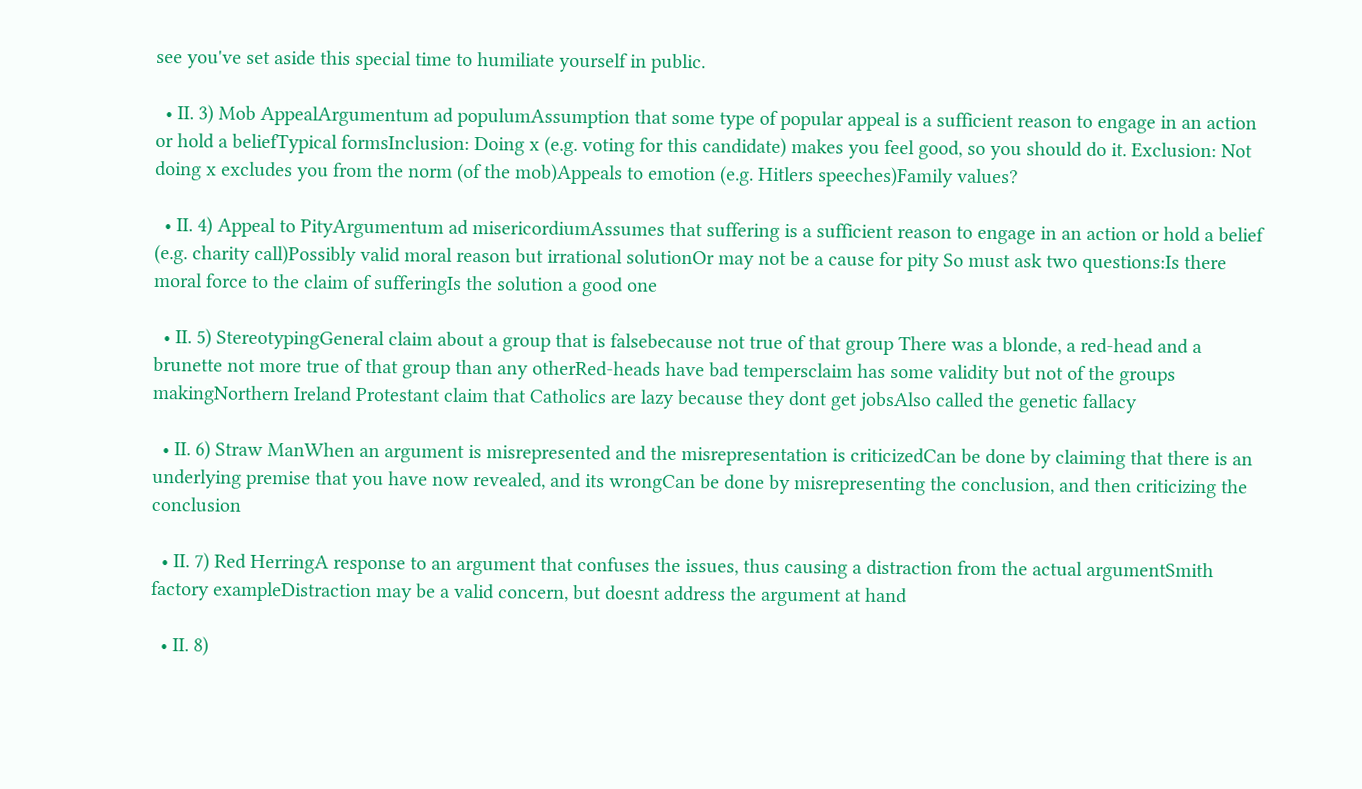see you've set aside this special time to humiliate yourself in public.

  • II. 3) Mob AppealArgumentum ad populumAssumption that some type of popular appeal is a sufficient reason to engage in an action or hold a beliefTypical formsInclusion: Doing x (e.g. voting for this candidate) makes you feel good, so you should do it. Exclusion: Not doing x excludes you from the norm (of the mob)Appeals to emotion (e.g. Hitlers speeches)Family values?

  • II. 4) Appeal to PityArgumentum ad misericordiumAssumes that suffering is a sufficient reason to engage in an action or hold a belief (e.g. charity call)Possibly valid moral reason but irrational solutionOr may not be a cause for pity So must ask two questions:Is there moral force to the claim of sufferingIs the solution a good one

  • II. 5) StereotypingGeneral claim about a group that is falsebecause not true of that group There was a blonde, a red-head and a brunette not more true of that group than any otherRed-heads have bad tempersclaim has some validity but not of the groups makingNorthern Ireland Protestant claim that Catholics are lazy because they dont get jobsAlso called the genetic fallacy

  • II. 6) Straw ManWhen an argument is misrepresented and the misrepresentation is criticizedCan be done by claiming that there is an underlying premise that you have now revealed, and its wrongCan be done by misrepresenting the conclusion, and then criticizing the conclusion

  • II. 7) Red HerringA response to an argument that confuses the issues, thus causing a distraction from the actual argumentSmith factory exampleDistraction may be a valid concern, but doesnt address the argument at hand

  • II. 8)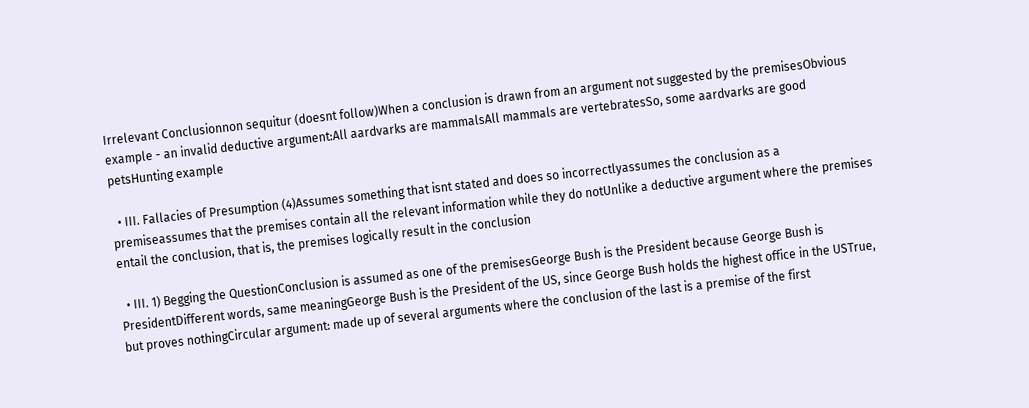Irrelevant Conclusionnon sequitur (doesnt follow)When a conclusion is drawn from an argument not suggested by the premisesObvious example - an invalid deductive argument:All aardvarks are mammalsAll mammals are vertebratesSo, some aardvarks are good petsHunting example

  • III. Fallacies of Presumption (4)Assumes something that isnt stated and does so incorrectlyassumes the conclusion as a premiseassumes that the premises contain all the relevant information while they do notUnlike a deductive argument where the premises entail the conclusion, that is, the premises logically result in the conclusion

  • III. 1) Begging the QuestionConclusion is assumed as one of the premisesGeorge Bush is the President because George Bush is PresidentDifferent words, same meaningGeorge Bush is the President of the US, since George Bush holds the highest office in the USTrue, but proves nothingCircular argument: made up of several arguments where the conclusion of the last is a premise of the first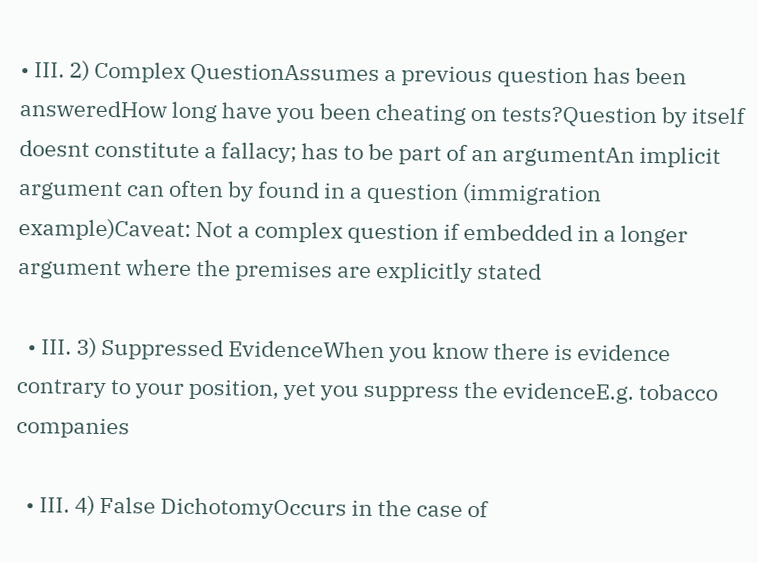• III. 2) Complex QuestionAssumes a previous question has been answeredHow long have you been cheating on tests?Question by itself doesnt constitute a fallacy; has to be part of an argumentAn implicit argument can often by found in a question (immigration example)Caveat: Not a complex question if embedded in a longer argument where the premises are explicitly stated

  • III. 3) Suppressed EvidenceWhen you know there is evidence contrary to your position, yet you suppress the evidenceE.g. tobacco companies

  • III. 4) False DichotomyOccurs in the case of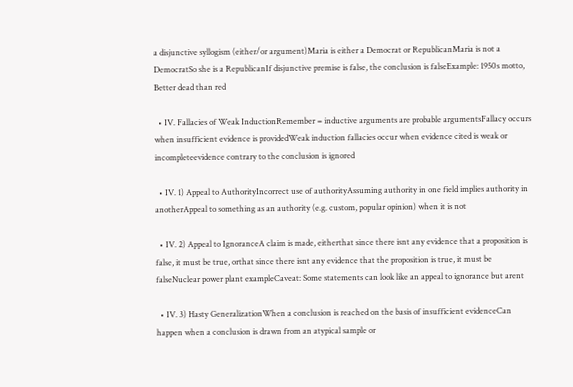a disjunctive syllogism (either/or argument)Maria is either a Democrat or RepublicanMaria is not a DemocratSo she is a RepublicanIf disjunctive premise is false, the conclusion is falseExample: 1950s motto, Better dead than red

  • IV. Fallacies of Weak InductionRemember = inductive arguments are probable argumentsFallacy occurs when insufficient evidence is providedWeak induction fallacies occur when evidence cited is weak or incompleteevidence contrary to the conclusion is ignored

  • IV. 1) Appeal to AuthorityIncorrect use of authorityAssuming authority in one field implies authority in anotherAppeal to something as an authority (e.g. custom, popular opinion) when it is not

  • IV. 2) Appeal to IgnoranceA claim is made, eitherthat since there isnt any evidence that a proposition is false, it must be true, orthat since there isnt any evidence that the proposition is true, it must be falseNuclear power plant exampleCaveat: Some statements can look like an appeal to ignorance but arent

  • IV. 3) Hasty GeneralizationWhen a conclusion is reached on the basis of insufficient evidenceCan happen when a conclusion is drawn from an atypical sample or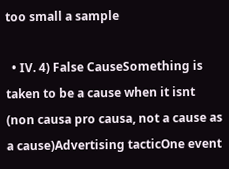too small a sample

  • IV. 4) False CauseSomething is taken to be a cause when it isnt (non causa pro causa, not a cause as a cause)Advertising tacticOne event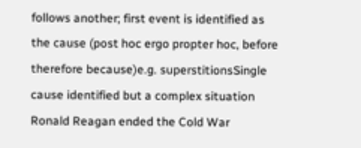follows another; first event is identified as the cause (post hoc ergo propter hoc, before therefore because)e.g. superstitionsSingle cause identified but a complex situation Ronald Reagan ended the Cold War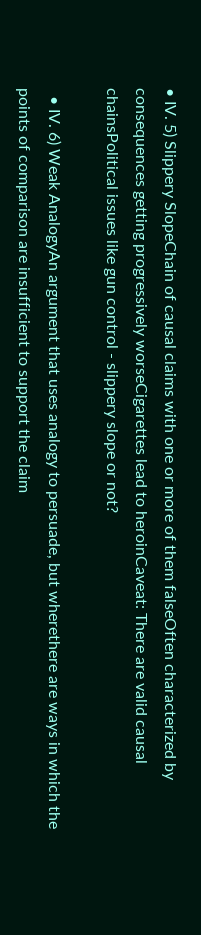• IV. 5) Slippery SlopeChain of causal claims with one or more of them falseOften characterized by consequences getting progressively worseCigarettes lead to heroinCaveat: There are valid causal chainsPolitical issues like gun control - slippery slope or not?

  • IV. 6) Weak AnalogyAn argument that uses analogy to persuade, but wherethere are ways in which the points of comparison are insufficient to support the claim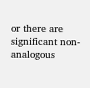or there are significant non-analogous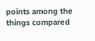points among the things compared